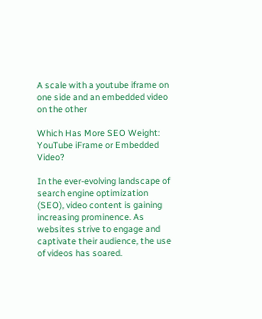A scale with a youtube iframe on one side and an embedded video on the other

Which Has More SEO Weight: YouTube iFrame or Embedded Video?

In the ever-evolving landscape of search engine optimization (SEO), video content is gaining increasing prominence. As websites strive to engage and captivate their audience, the use of videos has soared.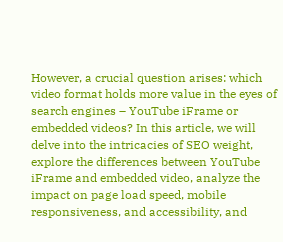However, a crucial question arises: which video format holds more value in the eyes of search engines – YouTube iFrame or embedded videos? In this article, we will delve into the intricacies of SEO weight, explore the differences between YouTube iFrame and embedded video, analyze the impact on page load speed, mobile responsiveness, and accessibility, and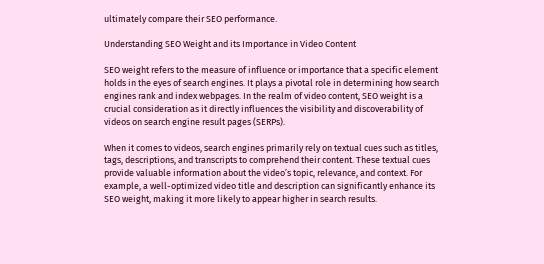ultimately compare their SEO performance.

Understanding SEO Weight and its Importance in Video Content

SEO weight refers to the measure of influence or importance that a specific element holds in the eyes of search engines. It plays a pivotal role in determining how search engines rank and index webpages. In the realm of video content, SEO weight is a crucial consideration as it directly influences the visibility and discoverability of videos on search engine result pages (SERPs).

When it comes to videos, search engines primarily rely on textual cues such as titles, tags, descriptions, and transcripts to comprehend their content. These textual cues provide valuable information about the video’s topic, relevance, and context. For example, a well-optimized video title and description can significantly enhance its SEO weight, making it more likely to appear higher in search results.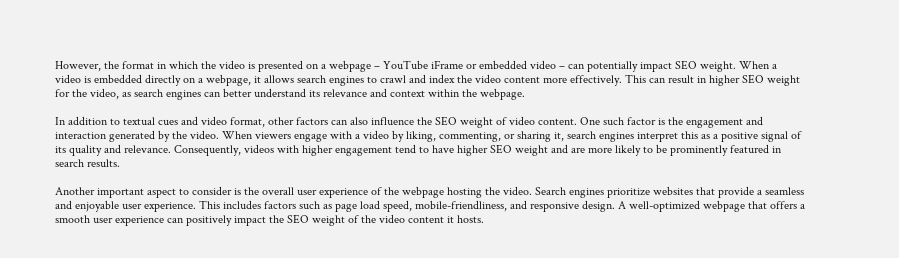However, the format in which the video is presented on a webpage – YouTube iFrame or embedded video – can potentially impact SEO weight. When a video is embedded directly on a webpage, it allows search engines to crawl and index the video content more effectively. This can result in higher SEO weight for the video, as search engines can better understand its relevance and context within the webpage.

In addition to textual cues and video format, other factors can also influence the SEO weight of video content. One such factor is the engagement and interaction generated by the video. When viewers engage with a video by liking, commenting, or sharing it, search engines interpret this as a positive signal of its quality and relevance. Consequently, videos with higher engagement tend to have higher SEO weight and are more likely to be prominently featured in search results.

Another important aspect to consider is the overall user experience of the webpage hosting the video. Search engines prioritize websites that provide a seamless and enjoyable user experience. This includes factors such as page load speed, mobile-friendliness, and responsive design. A well-optimized webpage that offers a smooth user experience can positively impact the SEO weight of the video content it hosts.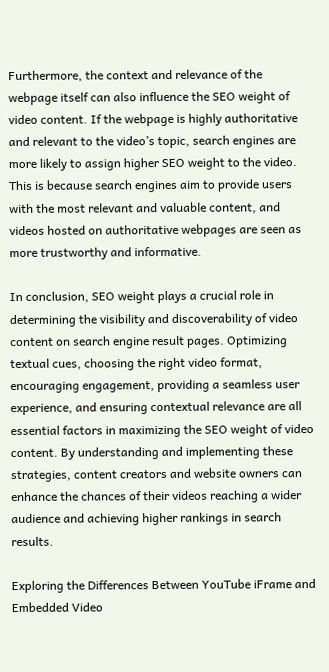Furthermore, the context and relevance of the webpage itself can also influence the SEO weight of video content. If the webpage is highly authoritative and relevant to the video’s topic, search engines are more likely to assign higher SEO weight to the video. This is because search engines aim to provide users with the most relevant and valuable content, and videos hosted on authoritative webpages are seen as more trustworthy and informative.

In conclusion, SEO weight plays a crucial role in determining the visibility and discoverability of video content on search engine result pages. Optimizing textual cues, choosing the right video format, encouraging engagement, providing a seamless user experience, and ensuring contextual relevance are all essential factors in maximizing the SEO weight of video content. By understanding and implementing these strategies, content creators and website owners can enhance the chances of their videos reaching a wider audience and achieving higher rankings in search results.

Exploring the Differences Between YouTube iFrame and Embedded Video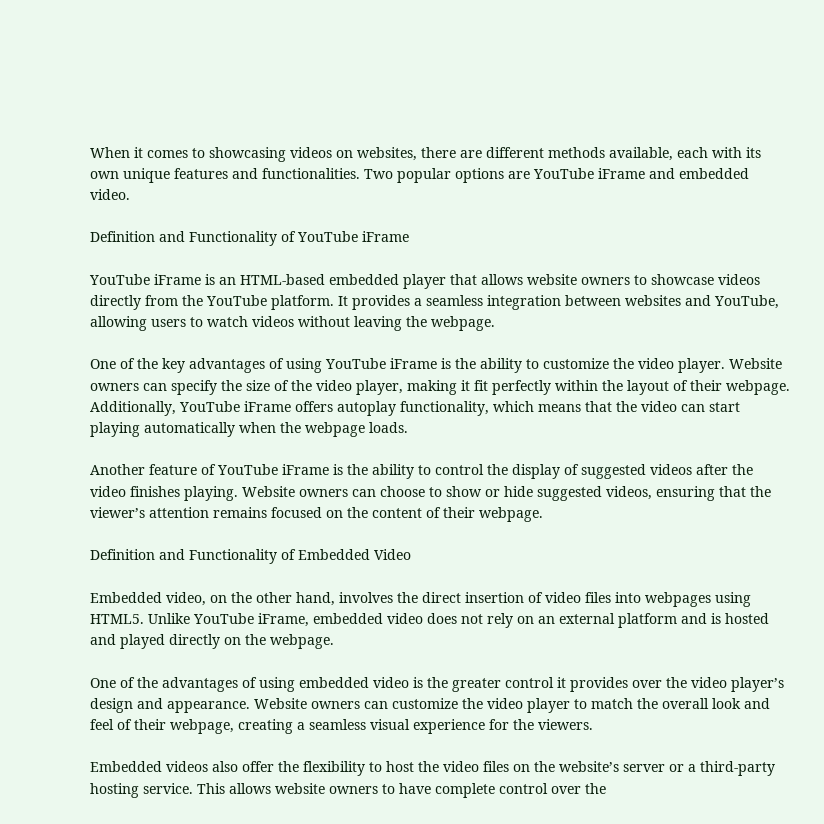When it comes to showcasing videos on websites, there are different methods available, each with its own unique features and functionalities. Two popular options are YouTube iFrame and embedded video.

Definition and Functionality of YouTube iFrame

YouTube iFrame is an HTML-based embedded player that allows website owners to showcase videos directly from the YouTube platform. It provides a seamless integration between websites and YouTube, allowing users to watch videos without leaving the webpage.

One of the key advantages of using YouTube iFrame is the ability to customize the video player. Website owners can specify the size of the video player, making it fit perfectly within the layout of their webpage. Additionally, YouTube iFrame offers autoplay functionality, which means that the video can start playing automatically when the webpage loads.

Another feature of YouTube iFrame is the ability to control the display of suggested videos after the video finishes playing. Website owners can choose to show or hide suggested videos, ensuring that the viewer’s attention remains focused on the content of their webpage.

Definition and Functionality of Embedded Video

Embedded video, on the other hand, involves the direct insertion of video files into webpages using HTML5. Unlike YouTube iFrame, embedded video does not rely on an external platform and is hosted and played directly on the webpage.

One of the advantages of using embedded video is the greater control it provides over the video player’s design and appearance. Website owners can customize the video player to match the overall look and feel of their webpage, creating a seamless visual experience for the viewers.

Embedded videos also offer the flexibility to host the video files on the website’s server or a third-party hosting service. This allows website owners to have complete control over the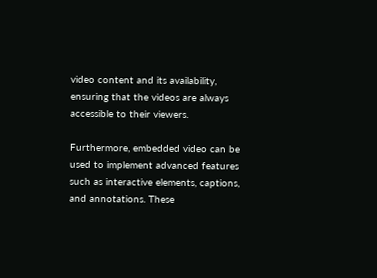video content and its availability, ensuring that the videos are always accessible to their viewers.

Furthermore, embedded video can be used to implement advanced features such as interactive elements, captions, and annotations. These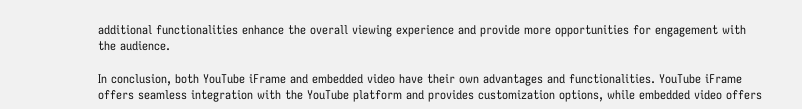additional functionalities enhance the overall viewing experience and provide more opportunities for engagement with the audience.

In conclusion, both YouTube iFrame and embedded video have their own advantages and functionalities. YouTube iFrame offers seamless integration with the YouTube platform and provides customization options, while embedded video offers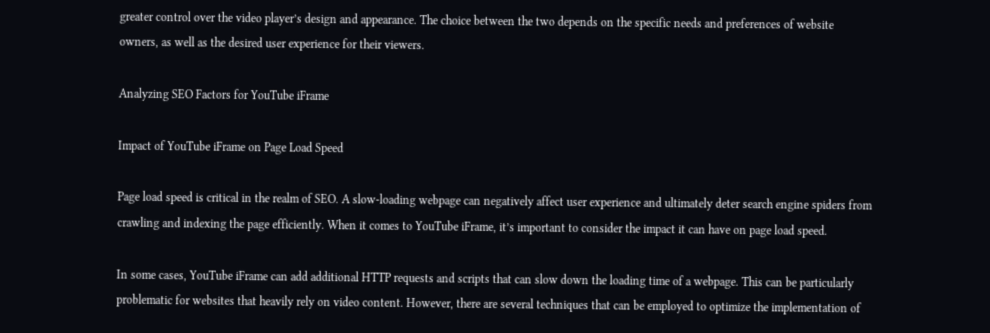greater control over the video player’s design and appearance. The choice between the two depends on the specific needs and preferences of website owners, as well as the desired user experience for their viewers.

Analyzing SEO Factors for YouTube iFrame

Impact of YouTube iFrame on Page Load Speed

Page load speed is critical in the realm of SEO. A slow-loading webpage can negatively affect user experience and ultimately deter search engine spiders from crawling and indexing the page efficiently. When it comes to YouTube iFrame, it’s important to consider the impact it can have on page load speed.

In some cases, YouTube iFrame can add additional HTTP requests and scripts that can slow down the loading time of a webpage. This can be particularly problematic for websites that heavily rely on video content. However, there are several techniques that can be employed to optimize the implementation of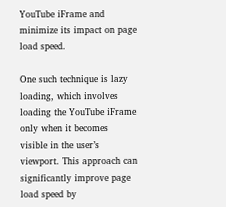YouTube iFrame and minimize its impact on page load speed.

One such technique is lazy loading, which involves loading the YouTube iFrame only when it becomes visible in the user’s viewport. This approach can significantly improve page load speed by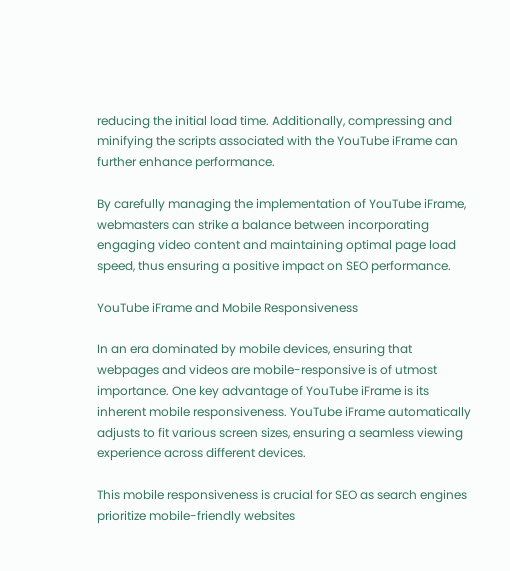reducing the initial load time. Additionally, compressing and minifying the scripts associated with the YouTube iFrame can further enhance performance.

By carefully managing the implementation of YouTube iFrame, webmasters can strike a balance between incorporating engaging video content and maintaining optimal page load speed, thus ensuring a positive impact on SEO performance.

YouTube iFrame and Mobile Responsiveness

In an era dominated by mobile devices, ensuring that webpages and videos are mobile-responsive is of utmost importance. One key advantage of YouTube iFrame is its inherent mobile responsiveness. YouTube iFrame automatically adjusts to fit various screen sizes, ensuring a seamless viewing experience across different devices.

This mobile responsiveness is crucial for SEO as search engines prioritize mobile-friendly websites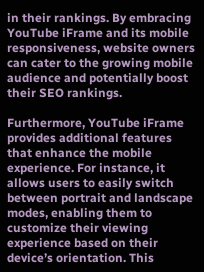in their rankings. By embracing YouTube iFrame and its mobile responsiveness, website owners can cater to the growing mobile audience and potentially boost their SEO rankings.

Furthermore, YouTube iFrame provides additional features that enhance the mobile experience. For instance, it allows users to easily switch between portrait and landscape modes, enabling them to customize their viewing experience based on their device’s orientation. This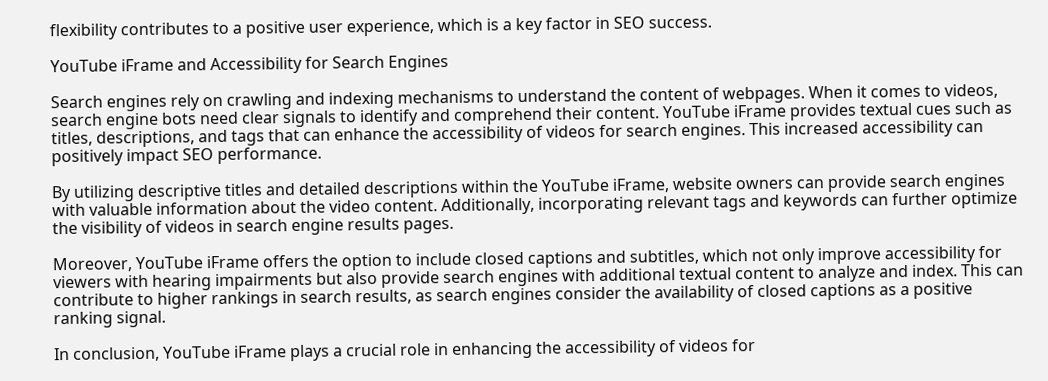flexibility contributes to a positive user experience, which is a key factor in SEO success.

YouTube iFrame and Accessibility for Search Engines

Search engines rely on crawling and indexing mechanisms to understand the content of webpages. When it comes to videos, search engine bots need clear signals to identify and comprehend their content. YouTube iFrame provides textual cues such as titles, descriptions, and tags that can enhance the accessibility of videos for search engines. This increased accessibility can positively impact SEO performance.

By utilizing descriptive titles and detailed descriptions within the YouTube iFrame, website owners can provide search engines with valuable information about the video content. Additionally, incorporating relevant tags and keywords can further optimize the visibility of videos in search engine results pages.

Moreover, YouTube iFrame offers the option to include closed captions and subtitles, which not only improve accessibility for viewers with hearing impairments but also provide search engines with additional textual content to analyze and index. This can contribute to higher rankings in search results, as search engines consider the availability of closed captions as a positive ranking signal.

In conclusion, YouTube iFrame plays a crucial role in enhancing the accessibility of videos for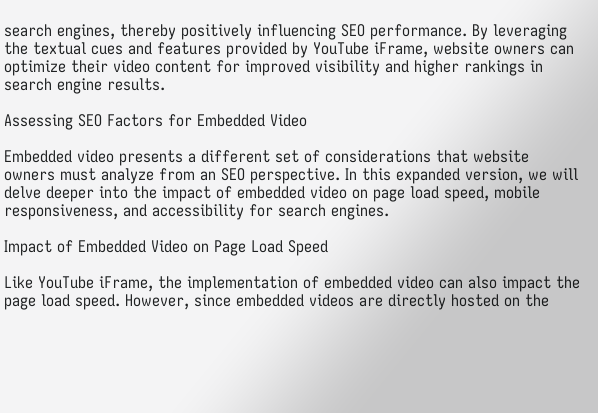search engines, thereby positively influencing SEO performance. By leveraging the textual cues and features provided by YouTube iFrame, website owners can optimize their video content for improved visibility and higher rankings in search engine results.

Assessing SEO Factors for Embedded Video

Embedded video presents a different set of considerations that website owners must analyze from an SEO perspective. In this expanded version, we will delve deeper into the impact of embedded video on page load speed, mobile responsiveness, and accessibility for search engines.

Impact of Embedded Video on Page Load Speed

Like YouTube iFrame, the implementation of embedded video can also impact the page load speed. However, since embedded videos are directly hosted on the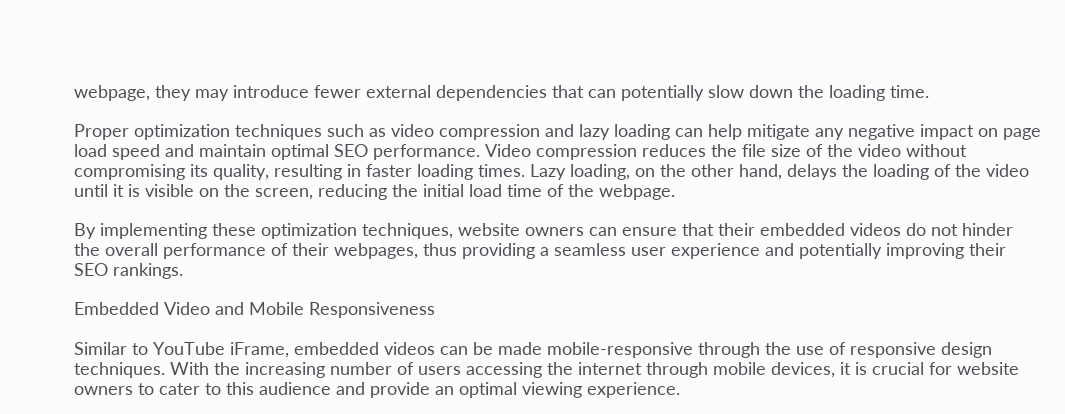webpage, they may introduce fewer external dependencies that can potentially slow down the loading time.

Proper optimization techniques such as video compression and lazy loading can help mitigate any negative impact on page load speed and maintain optimal SEO performance. Video compression reduces the file size of the video without compromising its quality, resulting in faster loading times. Lazy loading, on the other hand, delays the loading of the video until it is visible on the screen, reducing the initial load time of the webpage.

By implementing these optimization techniques, website owners can ensure that their embedded videos do not hinder the overall performance of their webpages, thus providing a seamless user experience and potentially improving their SEO rankings.

Embedded Video and Mobile Responsiveness

Similar to YouTube iFrame, embedded videos can be made mobile-responsive through the use of responsive design techniques. With the increasing number of users accessing the internet through mobile devices, it is crucial for website owners to cater to this audience and provide an optimal viewing experience.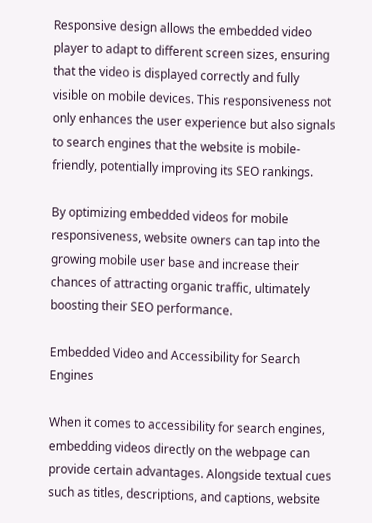Responsive design allows the embedded video player to adapt to different screen sizes, ensuring that the video is displayed correctly and fully visible on mobile devices. This responsiveness not only enhances the user experience but also signals to search engines that the website is mobile-friendly, potentially improving its SEO rankings.

By optimizing embedded videos for mobile responsiveness, website owners can tap into the growing mobile user base and increase their chances of attracting organic traffic, ultimately boosting their SEO performance.

Embedded Video and Accessibility for Search Engines

When it comes to accessibility for search engines, embedding videos directly on the webpage can provide certain advantages. Alongside textual cues such as titles, descriptions, and captions, website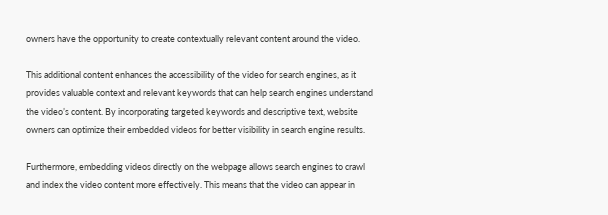owners have the opportunity to create contextually relevant content around the video.

This additional content enhances the accessibility of the video for search engines, as it provides valuable context and relevant keywords that can help search engines understand the video’s content. By incorporating targeted keywords and descriptive text, website owners can optimize their embedded videos for better visibility in search engine results.

Furthermore, embedding videos directly on the webpage allows search engines to crawl and index the video content more effectively. This means that the video can appear in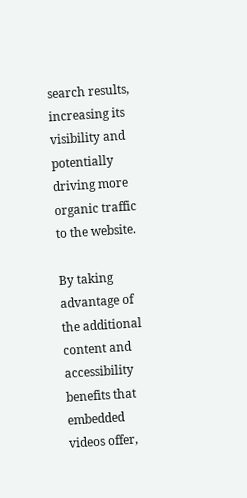search results, increasing its visibility and potentially driving more organic traffic to the website.

By taking advantage of the additional content and accessibility benefits that embedded videos offer,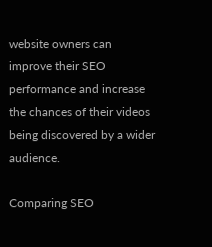website owners can improve their SEO performance and increase the chances of their videos being discovered by a wider audience.

Comparing SEO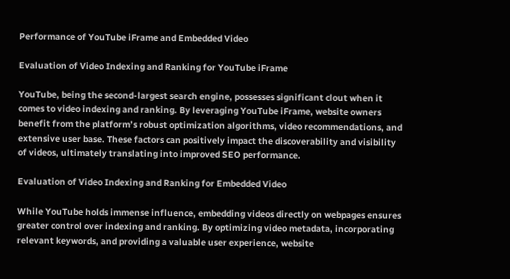Performance of YouTube iFrame and Embedded Video

Evaluation of Video Indexing and Ranking for YouTube iFrame

YouTube, being the second-largest search engine, possesses significant clout when it comes to video indexing and ranking. By leveraging YouTube iFrame, website owners benefit from the platform’s robust optimization algorithms, video recommendations, and extensive user base. These factors can positively impact the discoverability and visibility of videos, ultimately translating into improved SEO performance.

Evaluation of Video Indexing and Ranking for Embedded Video

While YouTube holds immense influence, embedding videos directly on webpages ensures greater control over indexing and ranking. By optimizing video metadata, incorporating relevant keywords, and providing a valuable user experience, website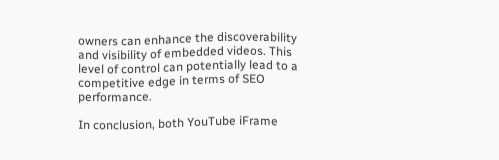owners can enhance the discoverability and visibility of embedded videos. This level of control can potentially lead to a competitive edge in terms of SEO performance.

In conclusion, both YouTube iFrame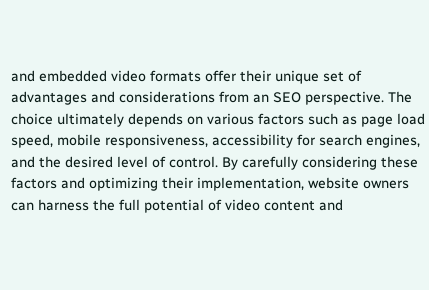and embedded video formats offer their unique set of advantages and considerations from an SEO perspective. The choice ultimately depends on various factors such as page load speed, mobile responsiveness, accessibility for search engines, and the desired level of control. By carefully considering these factors and optimizing their implementation, website owners can harness the full potential of video content and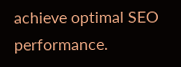achieve optimal SEO performance.